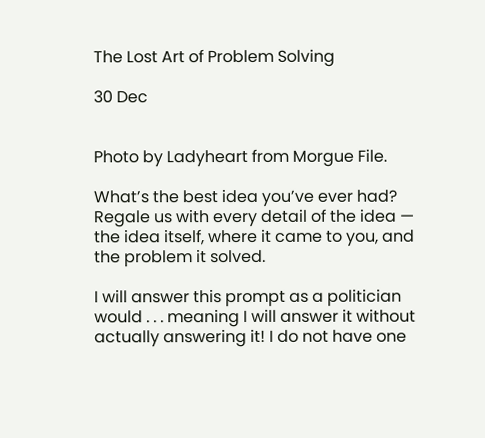The Lost Art of Problem Solving

30 Dec


Photo by Ladyheart from Morgue File.

What’s the best idea you’ve ever had? Regale us with every detail of the idea — the idea itself, where it came to you, and the problem it solved.

I will answer this prompt as a politician would . . . meaning I will answer it without actually answering it! I do not have one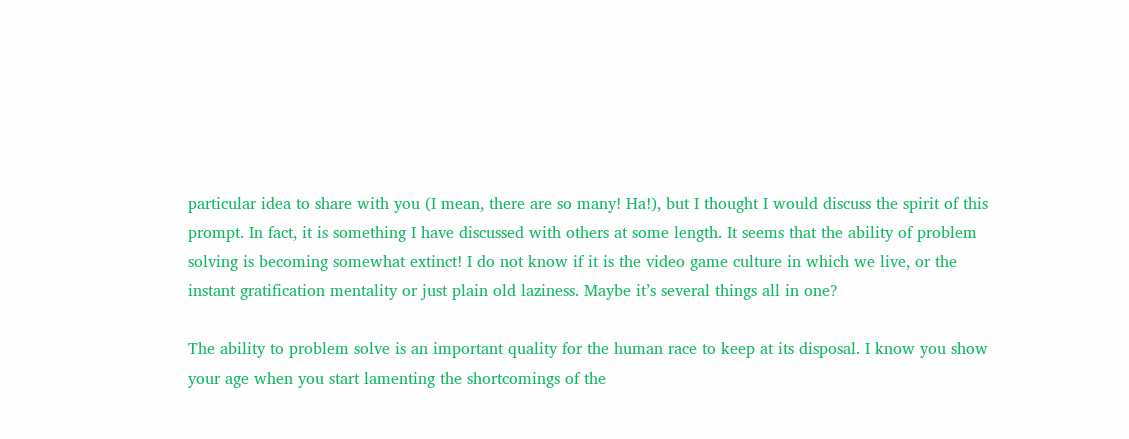particular idea to share with you (I mean, there are so many! Ha!), but I thought I would discuss the spirit of this prompt. In fact, it is something I have discussed with others at some length. It seems that the ability of problem solving is becoming somewhat extinct! I do not know if it is the video game culture in which we live, or the instant gratification mentality or just plain old laziness. Maybe it’s several things all in one?

The ability to problem solve is an important quality for the human race to keep at its disposal. I know you show your age when you start lamenting the shortcomings of the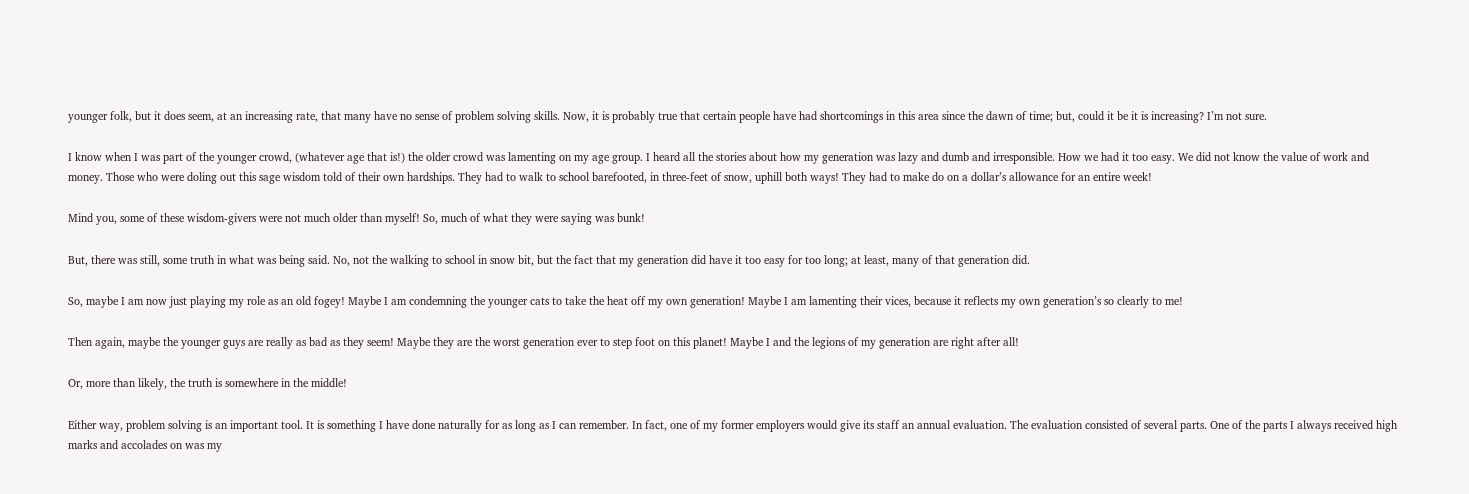younger folk, but it does seem, at an increasing rate, that many have no sense of problem solving skills. Now, it is probably true that certain people have had shortcomings in this area since the dawn of time; but, could it be it is increasing? I’m not sure.

I know when I was part of the younger crowd, (whatever age that is!) the older crowd was lamenting on my age group. I heard all the stories about how my generation was lazy and dumb and irresponsible. How we had it too easy. We did not know the value of work and money. Those who were doling out this sage wisdom told of their own hardships. They had to walk to school barefooted, in three-feet of snow, uphill both ways! They had to make do on a dollar’s allowance for an entire week!

Mind you, some of these wisdom-givers were not much older than myself! So, much of what they were saying was bunk!

But, there was still, some truth in what was being said. No, not the walking to school in snow bit, but the fact that my generation did have it too easy for too long; at least, many of that generation did.

So, maybe I am now just playing my role as an old fogey! Maybe I am condemning the younger cats to take the heat off my own generation! Maybe I am lamenting their vices, because it reflects my own generation’s so clearly to me!

Then again, maybe the younger guys are really as bad as they seem! Maybe they are the worst generation ever to step foot on this planet! Maybe I and the legions of my generation are right after all!

Or, more than likely, the truth is somewhere in the middle!

Either way, problem solving is an important tool. It is something I have done naturally for as long as I can remember. In fact, one of my former employers would give its staff an annual evaluation. The evaluation consisted of several parts. One of the parts I always received high marks and accolades on was my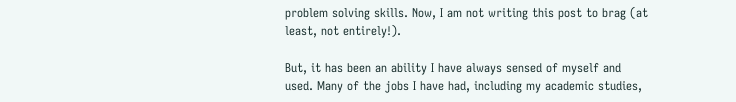problem solving skills. Now, I am not writing this post to brag (at least, not entirely!).

But, it has been an ability I have always sensed of myself and used. Many of the jobs I have had, including my academic studies,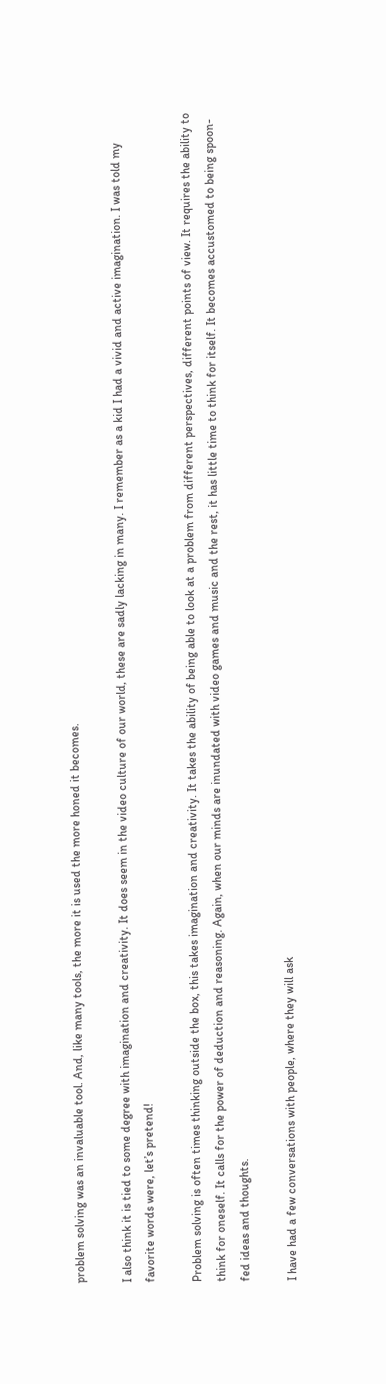problem solving was an invaluable tool. And, like many tools, the more it is used the more honed it becomes.

I also think it is tied to some degree with imagination and creativity. It does seem in the video culture of our world, these are sadly lacking in many. I remember as a kid I had a vivid and active imagination. I was told my favorite words were, let’s pretend!

Problem solving is often times thinking outside the box, this takes imagination and creativity. It takes the ability of being able to look at a problem from different perspectives, different points of view. It requires the ability to think for oneself. It calls for the power of deduction and reasoning. Again, when our minds are inundated with video games and music and the rest, it has little time to think for itself. It becomes accustomed to being spoon-fed ideas and thoughts.

I have had a few conversations with people, where they will ask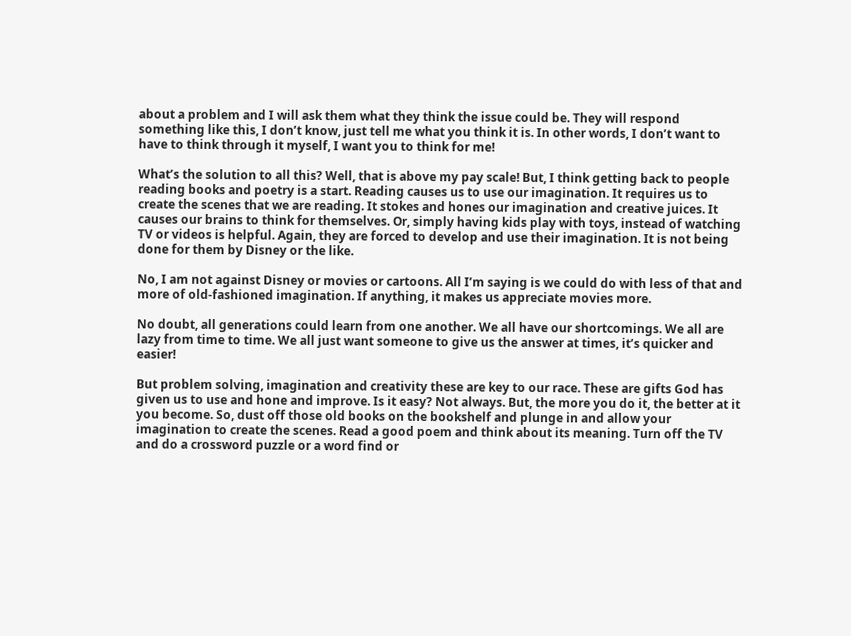about a problem and I will ask them what they think the issue could be. They will respond something like this, I don’t know, just tell me what you think it is. In other words, I don’t want to have to think through it myself, I want you to think for me!

What’s the solution to all this? Well, that is above my pay scale! But, I think getting back to people reading books and poetry is a start. Reading causes us to use our imagination. It requires us to create the scenes that we are reading. It stokes and hones our imagination and creative juices. It causes our brains to think for themselves. Or, simply having kids play with toys, instead of watching TV or videos is helpful. Again, they are forced to develop and use their imagination. It is not being done for them by Disney or the like.

No, I am not against Disney or movies or cartoons. All I’m saying is we could do with less of that and more of old-fashioned imagination. If anything, it makes us appreciate movies more.

No doubt, all generations could learn from one another. We all have our shortcomings. We all are lazy from time to time. We all just want someone to give us the answer at times, it’s quicker and easier!

But problem solving, imagination and creativity these are key to our race. These are gifts God has given us to use and hone and improve. Is it easy? Not always. But, the more you do it, the better at it you become. So, dust off those old books on the bookshelf and plunge in and allow your imagination to create the scenes. Read a good poem and think about its meaning. Turn off the TV and do a crossword puzzle or a word find or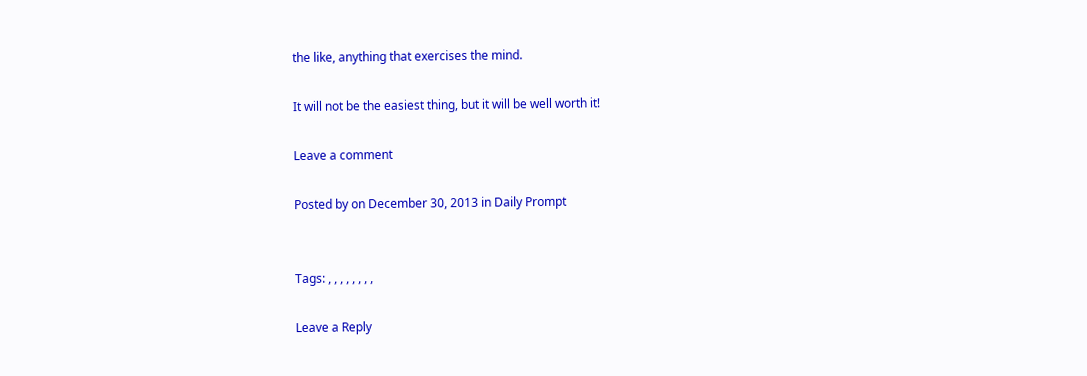the like, anything that exercises the mind.

It will not be the easiest thing, but it will be well worth it!

Leave a comment

Posted by on December 30, 2013 in Daily Prompt


Tags: , , , , , , , ,

Leave a Reply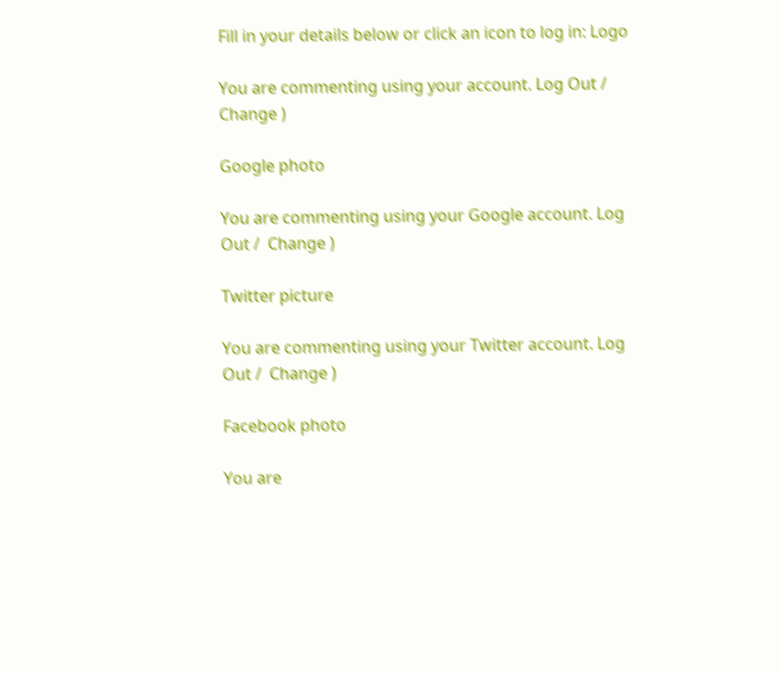Fill in your details below or click an icon to log in: Logo

You are commenting using your account. Log Out /  Change )

Google photo

You are commenting using your Google account. Log Out /  Change )

Twitter picture

You are commenting using your Twitter account. Log Out /  Change )

Facebook photo

You are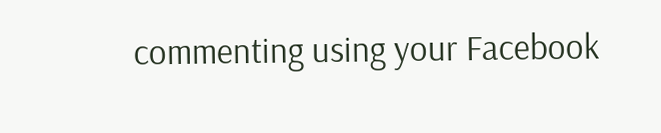commenting using your Facebook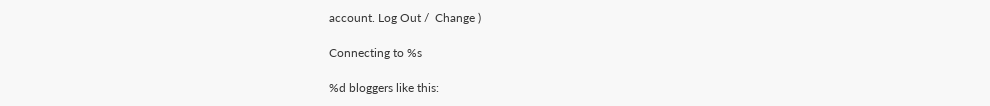account. Log Out /  Change )

Connecting to %s

%d bloggers like this: